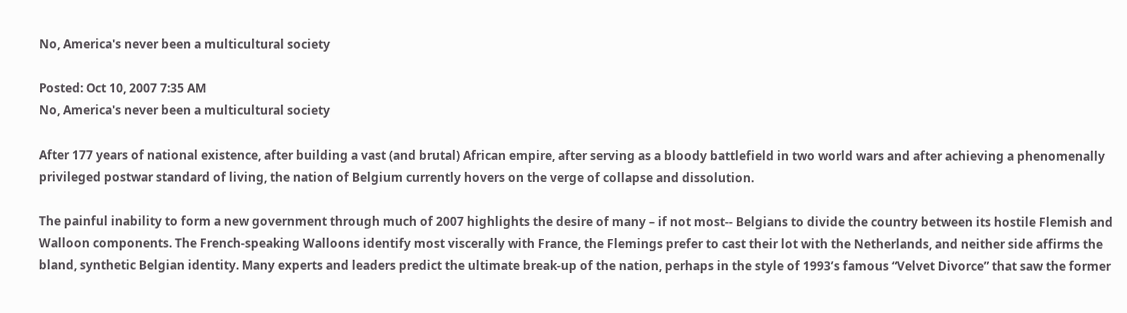No, America's never been a multicultural society

Posted: Oct 10, 2007 7:35 AM
No, America's never been a multicultural society

After 177 years of national existence, after building a vast (and brutal) African empire, after serving as a bloody battlefield in two world wars and after achieving a phenomenally privileged postwar standard of living, the nation of Belgium currently hovers on the verge of collapse and dissolution.

The painful inability to form a new government through much of 2007 highlights the desire of many – if not most-- Belgians to divide the country between its hostile Flemish and Walloon components. The French-speaking Walloons identify most viscerally with France, the Flemings prefer to cast their lot with the Netherlands, and neither side affirms the bland, synthetic Belgian identity. Many experts and leaders predict the ultimate break-up of the nation, perhaps in the style of 1993’s famous “Velvet Divorce” that saw the former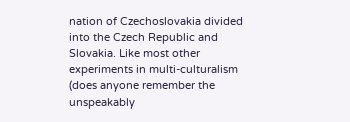nation of Czechoslovakia divided into the Czech Republic and Slovakia. Like most other experiments in multi-culturalism (does anyone remember the unspeakably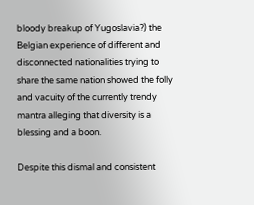bloody breakup of Yugoslavia?) the Belgian experience of different and disconnected nationalities trying to share the same nation showed the folly and vacuity of the currently trendy mantra alleging that diversity is a blessing and a boon.

Despite this dismal and consistent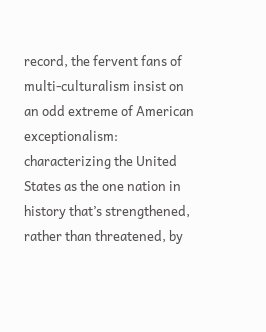record, the fervent fans of multi-culturalism insist on an odd extreme of American exceptionalism: characterizing the United States as the one nation in history that’s strengthened, rather than threatened, by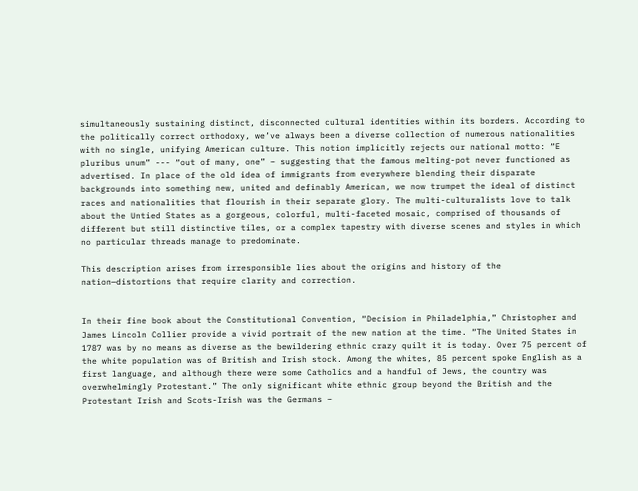simultaneously sustaining distinct, disconnected cultural identities within its borders. According to the politically correct orthodoxy, we’ve always been a diverse collection of numerous nationalities with no single, unifying American culture. This notion implicitly rejects our national motto: “E pluribus unum” --- “out of many, one” – suggesting that the famous melting-pot never functioned as advertised. In place of the old idea of immigrants from everywhere blending their disparate backgrounds into something new, united and definably American, we now trumpet the ideal of distinct races and nationalities that flourish in their separate glory. The multi-culturalists love to talk about the Untied States as a gorgeous, colorful, multi-faceted mosaic, comprised of thousands of different but still distinctive tiles, or a complex tapestry with diverse scenes and styles in which no particular threads manage to predominate.

This description arises from irresponsible lies about the origins and history of the nation—distortions that require clarity and correction.


In their fine book about the Constitutional Convention, “Decision in Philadelphia,” Christopher and James Lincoln Collier provide a vivid portrait of the new nation at the time. “The United States in 1787 was by no means as diverse as the bewildering ethnic crazy quilt it is today. Over 75 percent of the white population was of British and Irish stock. Among the whites, 85 percent spoke English as a first language, and although there were some Catholics and a handful of Jews, the country was overwhelmingly Protestant.” The only significant white ethnic group beyond the British and the Protestant Irish and Scots-Irish was the Germans –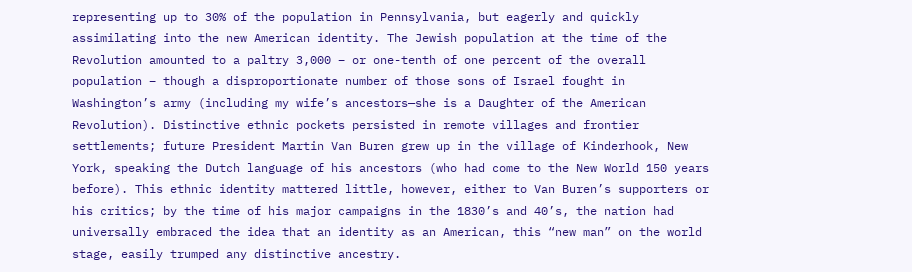representing up to 30% of the population in Pennsylvania, but eagerly and quickly assimilating into the new American identity. The Jewish population at the time of the Revolution amounted to a paltry 3,000 – or one-tenth of one percent of the overall population – though a disproportionate number of those sons of Israel fought in Washington’s army (including my wife’s ancestors—she is a Daughter of the American Revolution). Distinctive ethnic pockets persisted in remote villages and frontier settlements; future President Martin Van Buren grew up in the village of Kinderhook, New York, speaking the Dutch language of his ancestors (who had come to the New World 150 years before). This ethnic identity mattered little, however, either to Van Buren’s supporters or his critics; by the time of his major campaigns in the 1830’s and 40’s, the nation had universally embraced the idea that an identity as an American, this “new man” on the world stage, easily trumped any distinctive ancestry.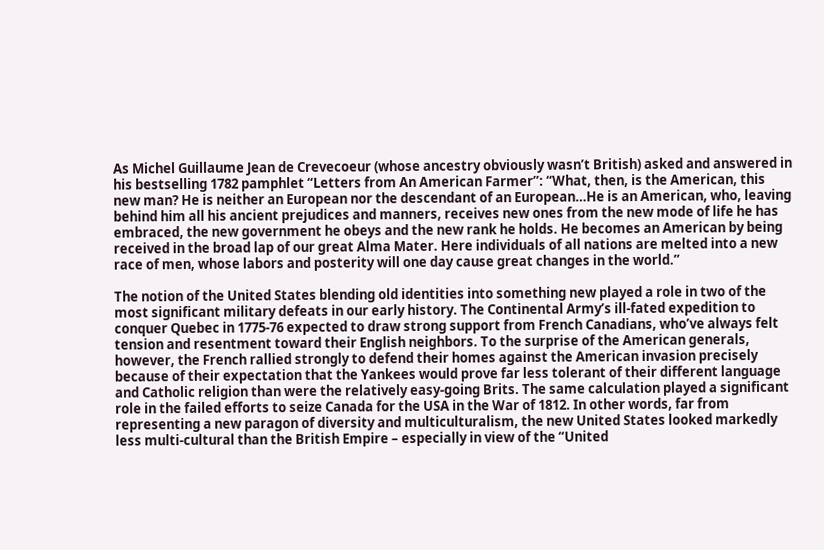As Michel Guillaume Jean de Crevecoeur (whose ancestry obviously wasn’t British) asked and answered in his bestselling 1782 pamphlet “Letters from An American Farmer”: “What, then, is the American, this new man? He is neither an European nor the descendant of an European…He is an American, who, leaving behind him all his ancient prejudices and manners, receives new ones from the new mode of life he has embraced, the new government he obeys and the new rank he holds. He becomes an American by being received in the broad lap of our great Alma Mater. Here individuals of all nations are melted into a new race of men, whose labors and posterity will one day cause great changes in the world.”

The notion of the United States blending old identities into something new played a role in two of the most significant military defeats in our early history. The Continental Army’s ill-fated expedition to conquer Quebec in 1775-76 expected to draw strong support from French Canadians, who’ve always felt tension and resentment toward their English neighbors. To the surprise of the American generals, however, the French rallied strongly to defend their homes against the American invasion precisely because of their expectation that the Yankees would prove far less tolerant of their different language and Catholic religion than were the relatively easy-going Brits. The same calculation played a significant role in the failed efforts to seize Canada for the USA in the War of 1812. In other words, far from representing a new paragon of diversity and multiculturalism, the new United States looked markedly less multi-cultural than the British Empire – especially in view of the “United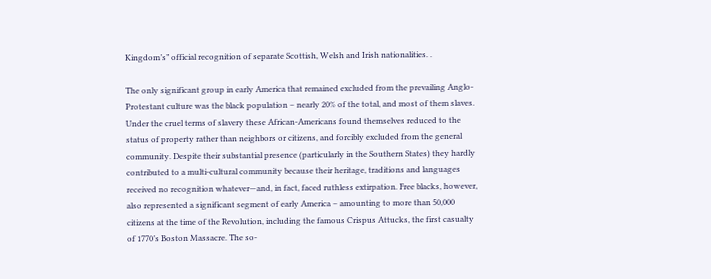Kingdom’s” official recognition of separate Scottish, Welsh and Irish nationalities. .

The only significant group in early America that remained excluded from the prevailing Anglo-Protestant culture was the black population – nearly 20% of the total, and most of them slaves. Under the cruel terms of slavery these African-Americans found themselves reduced to the status of property rather than neighbors or citizens, and forcibly excluded from the general community. Despite their substantial presence (particularly in the Southern States) they hardly contributed to a multi-cultural community because their heritage, traditions and languages received no recognition whatever—and, in fact, faced ruthless extirpation. Free blacks, however, also represented a significant segment of early America – amounting to more than 50,000 citizens at the time of the Revolution, including the famous Crispus Attucks, the first casualty of 1770’s Boston Massacre. The so-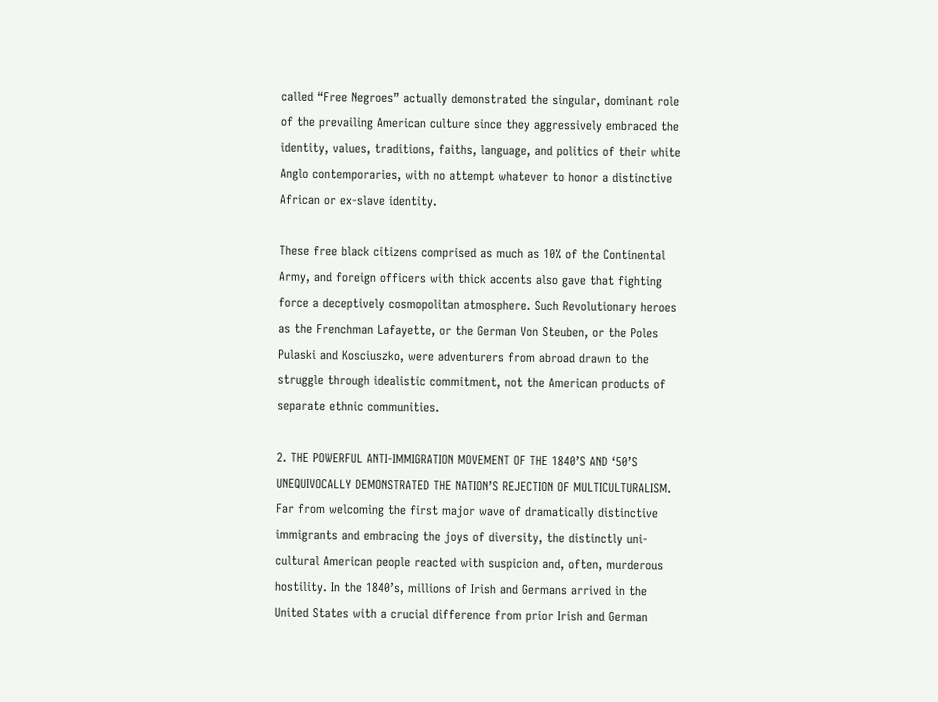called “Free Negroes” actually demonstrated the singular, dominant role of the prevailing American culture since they aggressively embraced the identity, values, traditions, faiths, language, and politics of their white Anglo contemporaries, with no attempt whatever to honor a distinctive African or ex-slave identity.

These free black citizens comprised as much as 10% of the Continental Army, and foreign officers with thick accents also gave that fighting force a deceptively cosmopolitan atmosphere. Such Revolutionary heroes as the Frenchman Lafayette, or the German Von Steuben, or the Poles Pulaski and Kosciuszko, were adventurers from abroad drawn to the struggle through idealistic commitment, not the American products of separate ethnic communities.

2. THE POWERFUL ANTI-IMMIGRATION MOVEMENT OF THE 1840’S AND ‘50’S UNEQUIVOCALLY DEMONSTRATED THE NATION’S REJECTION OF MULTICULTURALISM. Far from welcoming the first major wave of dramatically distinctive immigrants and embracing the joys of diversity, the distinctly uni-cultural American people reacted with suspicion and, often, murderous hostility. In the 1840’s, millions of Irish and Germans arrived in the United States with a crucial difference from prior Irish and German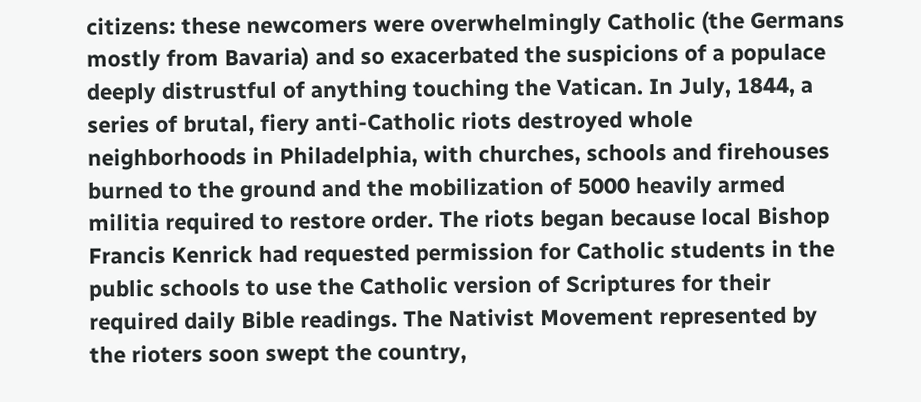citizens: these newcomers were overwhelmingly Catholic (the Germans mostly from Bavaria) and so exacerbated the suspicions of a populace deeply distrustful of anything touching the Vatican. In July, 1844, a series of brutal, fiery anti-Catholic riots destroyed whole neighborhoods in Philadelphia, with churches, schools and firehouses burned to the ground and the mobilization of 5000 heavily armed militia required to restore order. The riots began because local Bishop Francis Kenrick had requested permission for Catholic students in the public schools to use the Catholic version of Scriptures for their required daily Bible readings. The Nativist Movement represented by the rioters soon swept the country,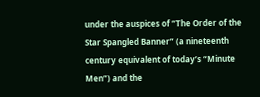under the auspices of “The Order of the Star Spangled Banner” (a nineteenth century equivalent of today’s “Minute Men”) and the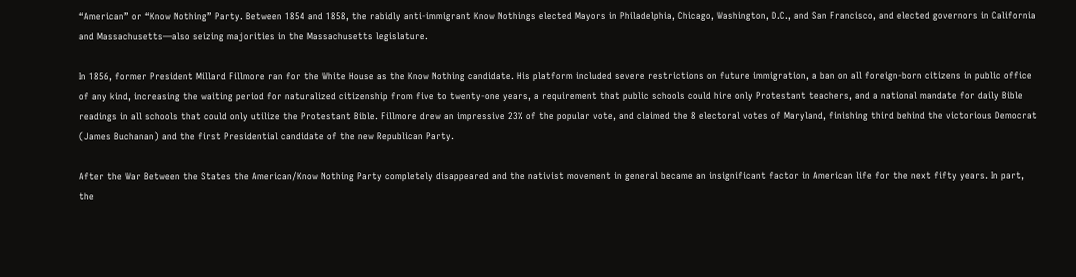“American” or “Know Nothing” Party. Between 1854 and 1858, the rabidly anti-immigrant Know Nothings elected Mayors in Philadelphia, Chicago, Washington, D.C., and San Francisco, and elected governors in California and Massachusetts—also seizing majorities in the Massachusetts legislature.

In 1856, former President Millard Fillmore ran for the White House as the Know Nothing candidate. His platform included severe restrictions on future immigration, a ban on all foreign-born citizens in public office of any kind, increasing the waiting period for naturalized citizenship from five to twenty-one years, a requirement that public schools could hire only Protestant teachers, and a national mandate for daily Bible readings in all schools that could only utilize the Protestant Bible. Fillmore drew an impressive 23% of the popular vote, and claimed the 8 electoral votes of Maryland, finishing third behind the victorious Democrat (James Buchanan) and the first Presidential candidate of the new Republican Party.

After the War Between the States the American/Know Nothing Party completely disappeared and the nativist movement in general became an insignificant factor in American life for the next fifty years. In part, the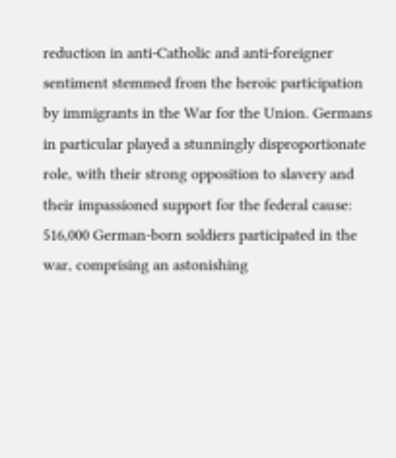reduction in anti-Catholic and anti-foreigner sentiment stemmed from the heroic participation by immigrants in the War for the Union. Germans in particular played a stunningly disproportionate role, with their strong opposition to slavery and their impassioned support for the federal cause: 516,000 German-born soldiers participated in the war, comprising an astonishing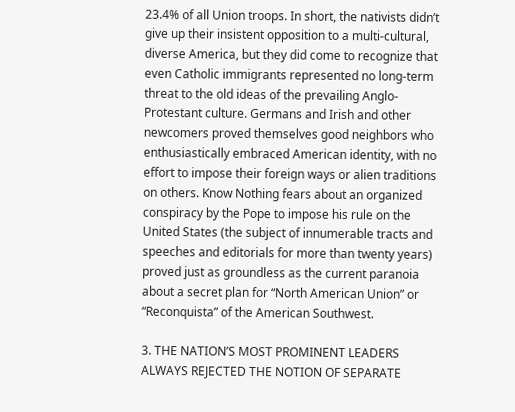23.4% of all Union troops. In short, the nativists didn’t give up their insistent opposition to a multi-cultural, diverse America, but they did come to recognize that even Catholic immigrants represented no long-term threat to the old ideas of the prevailing Anglo-Protestant culture. Germans and Irish and other newcomers proved themselves good neighbors who enthusiastically embraced American identity, with no effort to impose their foreign ways or alien traditions on others. Know Nothing fears about an organized conspiracy by the Pope to impose his rule on the United States (the subject of innumerable tracts and speeches and editorials for more than twenty years) proved just as groundless as the current paranoia about a secret plan for “North American Union” or “Reconquista” of the American Southwest.

3. THE NATION’S MOST PROMINENT LEADERS ALWAYS REJECTED THE NOTION OF SEPARATE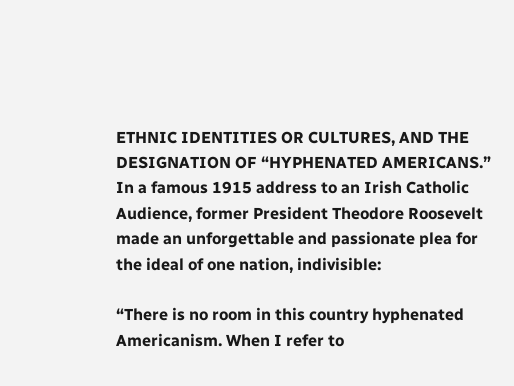ETHNIC IDENTITIES OR CULTURES, AND THE DESIGNATION OF “HYPHENATED AMERICANS.” In a famous 1915 address to an Irish Catholic Audience, former President Theodore Roosevelt made an unforgettable and passionate plea for the ideal of one nation, indivisible:

“There is no room in this country hyphenated Americanism. When I refer to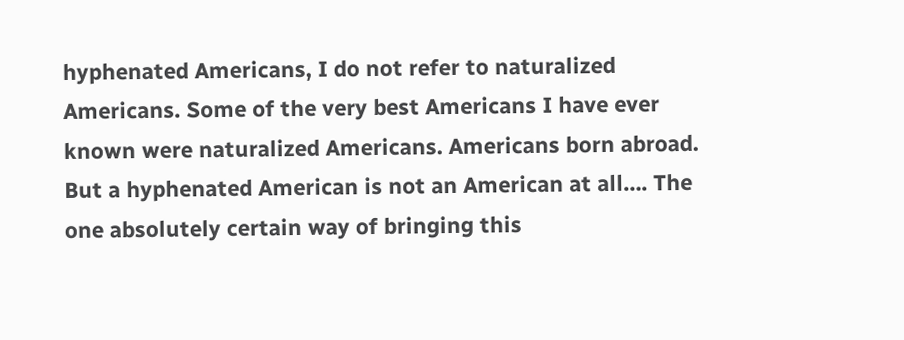hyphenated Americans, I do not refer to naturalized Americans. Some of the very best Americans I have ever known were naturalized Americans. Americans born abroad. But a hyphenated American is not an American at all…. The one absolutely certain way of bringing this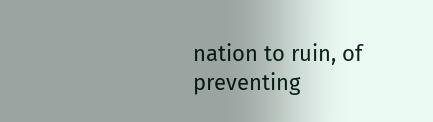nation to ruin, of preventing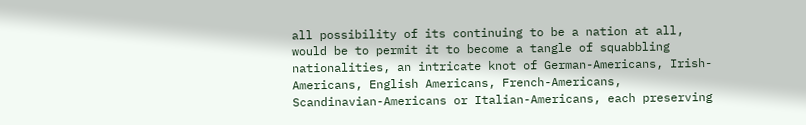all possibility of its continuing to be a nation at all, would be to permit it to become a tangle of squabbling nationalities, an intricate knot of German-Americans, Irish-Americans, English Americans, French-Americans, Scandinavian-Americans or Italian-Americans, each preserving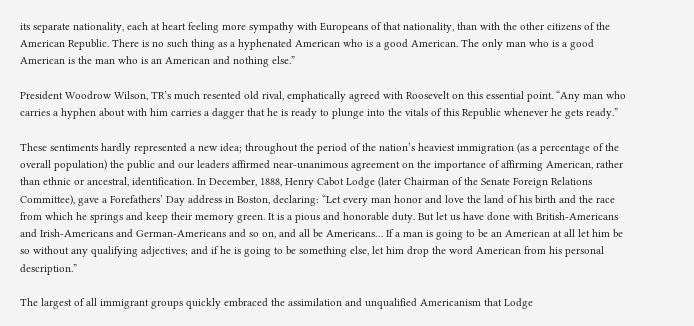its separate nationality, each at heart feeling more sympathy with Europeans of that nationality, than with the other citizens of the American Republic. There is no such thing as a hyphenated American who is a good American. The only man who is a good American is the man who is an American and nothing else.”

President Woodrow Wilson, TR’s much resented old rival, emphatically agreed with Roosevelt on this essential point. “Any man who carries a hyphen about with him carries a dagger that he is ready to plunge into the vitals of this Republic whenever he gets ready.”

These sentiments hardly represented a new idea; throughout the period of the nation’s heaviest immigration (as a percentage of the overall population) the public and our leaders affirmed near-unanimous agreement on the importance of affirming American, rather than ethnic or ancestral, identification. In December, 1888, Henry Cabot Lodge (later Chairman of the Senate Foreign Relations Committee), gave a Forefathers’ Day address in Boston, declaring: “Let every man honor and love the land of his birth and the race from which he springs and keep their memory green. It is a pious and honorable duty. But let us have done with British-Americans and Irish-Americans and German-Americans and so on, and all be Americans… If a man is going to be an American at all let him be so without any qualifying adjectives; and if he is going to be something else, let him drop the word American from his personal description.”

The largest of all immigrant groups quickly embraced the assimilation and unqualified Americanism that Lodge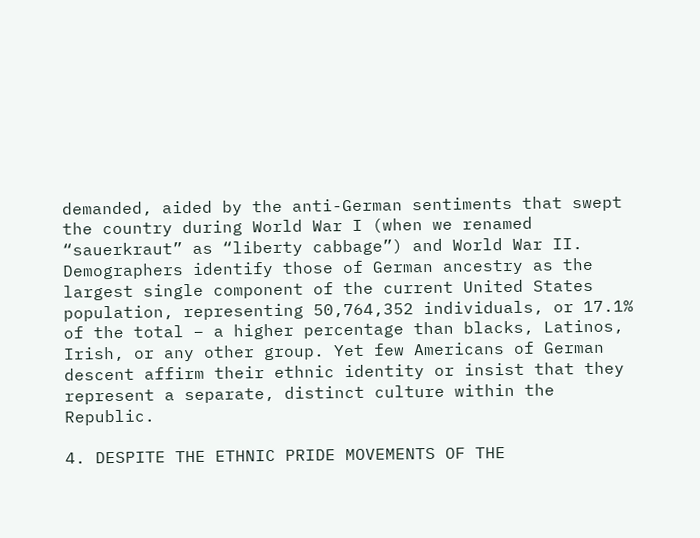demanded, aided by the anti-German sentiments that swept the country during World War I (when we renamed “sauerkraut” as “liberty cabbage”) and World War II. Demographers identify those of German ancestry as the largest single component of the current United States population, representing 50,764,352 individuals, or 17.1% of the total – a higher percentage than blacks, Latinos, Irish, or any other group. Yet few Americans of German descent affirm their ethnic identity or insist that they represent a separate, distinct culture within the Republic.

4. DESPITE THE ETHNIC PRIDE MOVEMENTS OF THE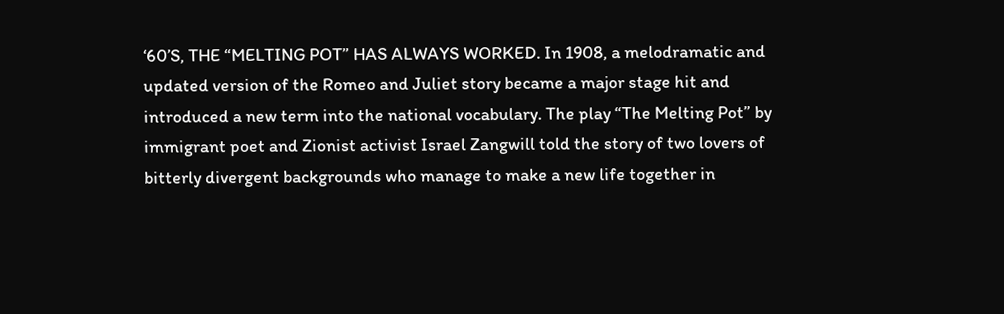‘60’S, THE “MELTING POT” HAS ALWAYS WORKED. In 1908, a melodramatic and updated version of the Romeo and Juliet story became a major stage hit and introduced a new term into the national vocabulary. The play “The Melting Pot” by immigrant poet and Zionist activist Israel Zangwill told the story of two lovers of bitterly divergent backgrounds who manage to make a new life together in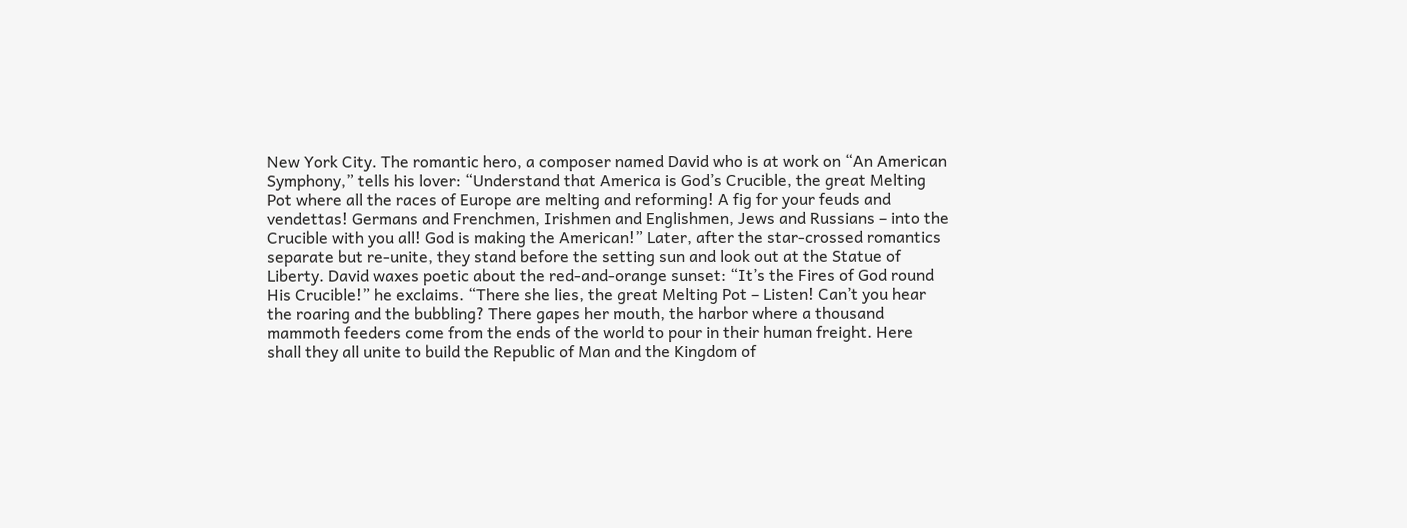New York City. The romantic hero, a composer named David who is at work on “An American Symphony,” tells his lover: “Understand that America is God’s Crucible, the great Melting Pot where all the races of Europe are melting and reforming! A fig for your feuds and vendettas! Germans and Frenchmen, Irishmen and Englishmen, Jews and Russians – into the Crucible with you all! God is making the American!” Later, after the star-crossed romantics separate but re-unite, they stand before the setting sun and look out at the Statue of Liberty. David waxes poetic about the red-and-orange sunset: “It’s the Fires of God round His Crucible!” he exclaims. “There she lies, the great Melting Pot – Listen! Can’t you hear the roaring and the bubbling? There gapes her mouth, the harbor where a thousand mammoth feeders come from the ends of the world to pour in their human freight. Here shall they all unite to build the Republic of Man and the Kingdom of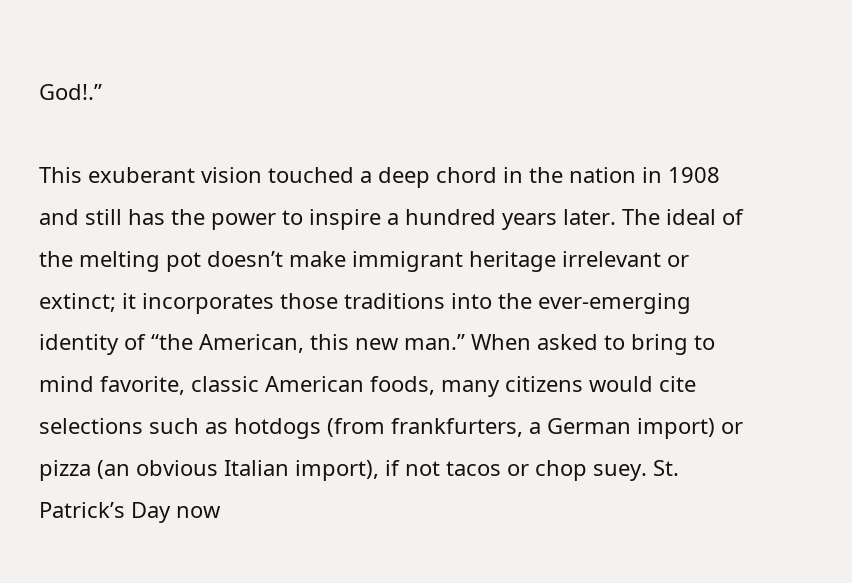God!.”

This exuberant vision touched a deep chord in the nation in 1908 and still has the power to inspire a hundred years later. The ideal of the melting pot doesn’t make immigrant heritage irrelevant or extinct; it incorporates those traditions into the ever-emerging identity of “the American, this new man.” When asked to bring to mind favorite, classic American foods, many citizens would cite selections such as hotdogs (from frankfurters, a German import) or pizza (an obvious Italian import), if not tacos or chop suey. St. Patrick’s Day now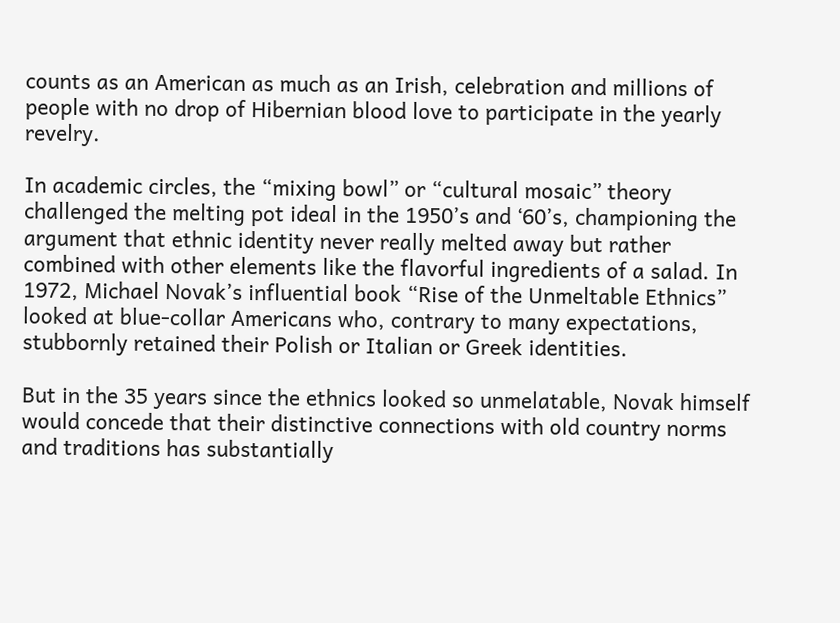counts as an American as much as an Irish, celebration and millions of people with no drop of Hibernian blood love to participate in the yearly revelry.

In academic circles, the “mixing bowl” or “cultural mosaic” theory challenged the melting pot ideal in the 1950’s and ‘60’s, championing the argument that ethnic identity never really melted away but rather combined with other elements like the flavorful ingredients of a salad. In 1972, Michael Novak’s influential book “Rise of the Unmeltable Ethnics” looked at blue-collar Americans who, contrary to many expectations, stubbornly retained their Polish or Italian or Greek identities.

But in the 35 years since the ethnics looked so unmelatable, Novak himself would concede that their distinctive connections with old country norms and traditions has substantially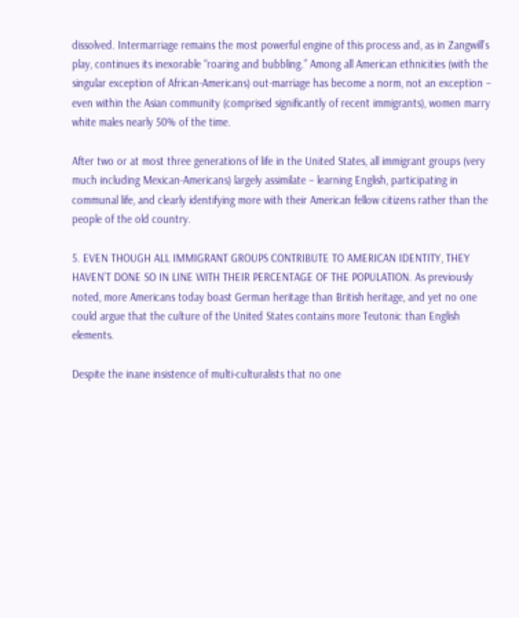dissolved. Intermarriage remains the most powerful engine of this process and, as in Zangwill’s play, continues its inexorable “roaring and bubbling.” Among all American ethnicities (with the singular exception of African-Americans) out-marriage has become a norm, not an exception – even within the Asian community (comprised significantly of recent immigrants), women marry white males nearly 50% of the time.

After two or at most three generations of life in the United States, all immigrant groups (very much including Mexican-Americans) largely assimilate – learning English, participating in communal life, and clearly identifying more with their American fellow citizens rather than the people of the old country.

5. EVEN THOUGH ALL IMMIGRANT GROUPS CONTRIBUTE TO AMERICAN IDENTITY, THEY HAVEN’T DONE SO IN LINE WITH THEIR PERCENTAGE OF THE POPULATION. As previously noted, more Americans today boast German heritage than British heritage, and yet no one could argue that the culture of the United States contains more Teutonic than English elements.

Despite the inane insistence of multi-culturalists that no one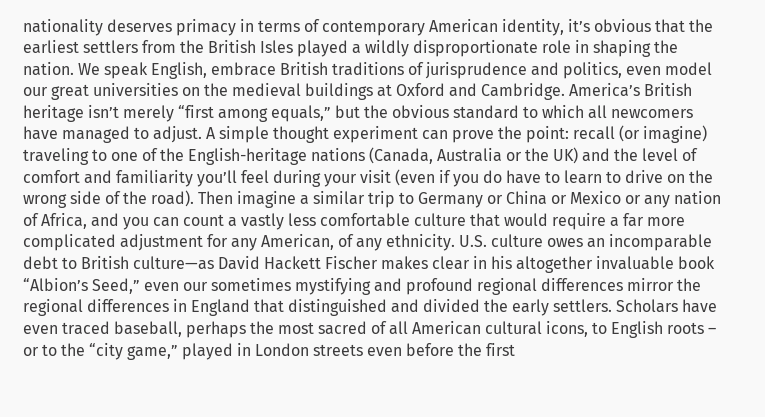nationality deserves primacy in terms of contemporary American identity, it’s obvious that the earliest settlers from the British Isles played a wildly disproportionate role in shaping the nation. We speak English, embrace British traditions of jurisprudence and politics, even model our great universities on the medieval buildings at Oxford and Cambridge. America’s British heritage isn’t merely “first among equals,” but the obvious standard to which all newcomers have managed to adjust. A simple thought experiment can prove the point: recall (or imagine) traveling to one of the English-heritage nations (Canada, Australia or the UK) and the level of comfort and familiarity you’ll feel during your visit (even if you do have to learn to drive on the wrong side of the road). Then imagine a similar trip to Germany or China or Mexico or any nation of Africa, and you can count a vastly less comfortable culture that would require a far more complicated adjustment for any American, of any ethnicity. U.S. culture owes an incomparable debt to British culture—as David Hackett Fischer makes clear in his altogether invaluable book “Albion’s Seed,” even our sometimes mystifying and profound regional differences mirror the regional differences in England that distinguished and divided the early settlers. Scholars have even traced baseball, perhaps the most sacred of all American cultural icons, to English roots – or to the “city game,” played in London streets even before the first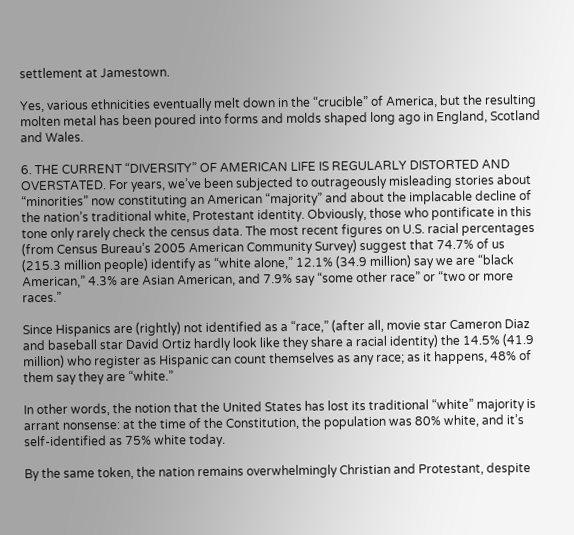settlement at Jamestown.

Yes, various ethnicities eventually melt down in the “crucible” of America, but the resulting molten metal has been poured into forms and molds shaped long ago in England, Scotland and Wales.

6. THE CURRENT “DIVERSITY” OF AMERICAN LIFE IS REGULARLY DISTORTED AND OVERSTATED. For years, we’ve been subjected to outrageously misleading stories about “minorities” now constituting an American “majority” and about the implacable decline of the nation’s traditional white, Protestant identity. Obviously, those who pontificate in this tone only rarely check the census data. The most recent figures on U.S. racial percentages (from Census Bureau’s 2005 American Community Survey) suggest that 74.7% of us (215.3 million people) identify as “white alone,” 12.1% (34.9 million) say we are “black American,” 4.3% are Asian American, and 7.9% say “some other race” or “two or more races.”

Since Hispanics are (rightly) not identified as a “race,” (after all, movie star Cameron Diaz and baseball star David Ortiz hardly look like they share a racial identity) the 14.5% (41.9 million) who register as Hispanic can count themselves as any race; as it happens, 48% of them say they are “white.”

In other words, the notion that the United States has lost its traditional “white” majority is arrant nonsense: at the time of the Constitution, the population was 80% white, and it’s self-identified as 75% white today.

By the same token, the nation remains overwhelmingly Christian and Protestant, despite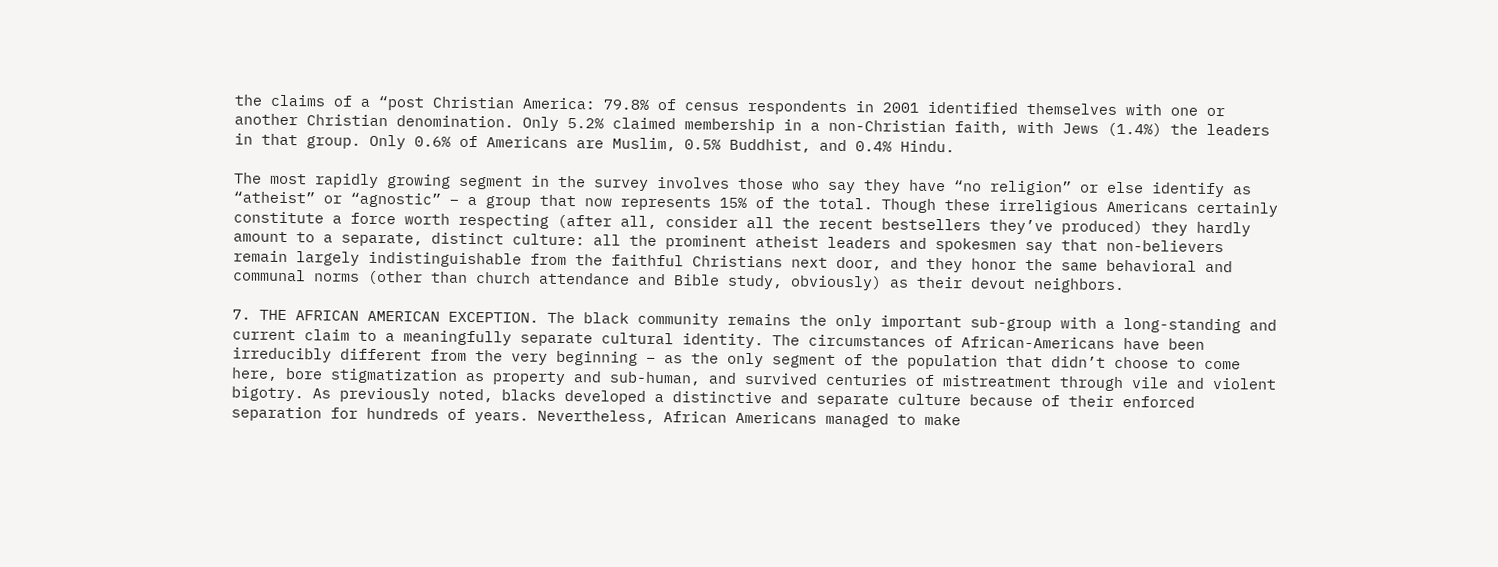the claims of a “post Christian America: 79.8% of census respondents in 2001 identified themselves with one or another Christian denomination. Only 5.2% claimed membership in a non-Christian faith, with Jews (1.4%) the leaders in that group. Only 0.6% of Americans are Muslim, 0.5% Buddhist, and 0.4% Hindu.

The most rapidly growing segment in the survey involves those who say they have “no religion” or else identify as “atheist” or “agnostic” – a group that now represents 15% of the total. Though these irreligious Americans certainly constitute a force worth respecting (after all, consider all the recent bestsellers they’ve produced) they hardly amount to a separate, distinct culture: all the prominent atheist leaders and spokesmen say that non-believers remain largely indistinguishable from the faithful Christians next door, and they honor the same behavioral and communal norms (other than church attendance and Bible study, obviously) as their devout neighbors.

7. THE AFRICAN AMERICAN EXCEPTION. The black community remains the only important sub-group with a long-standing and current claim to a meaningfully separate cultural identity. The circumstances of African-Americans have been irreducibly different from the very beginning – as the only segment of the population that didn’t choose to come here, bore stigmatization as property and sub-human, and survived centuries of mistreatment through vile and violent bigotry. As previously noted, blacks developed a distinctive and separate culture because of their enforced separation for hundreds of years. Nevertheless, African Americans managed to make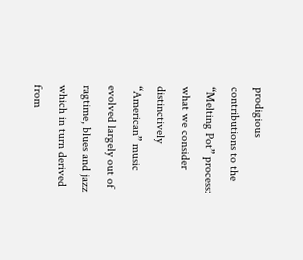prodigious contributions to the “Melting Pot” process: what we consider distinctively “American” music evolved largely out of ragtime, blues and jazz which in turn derived from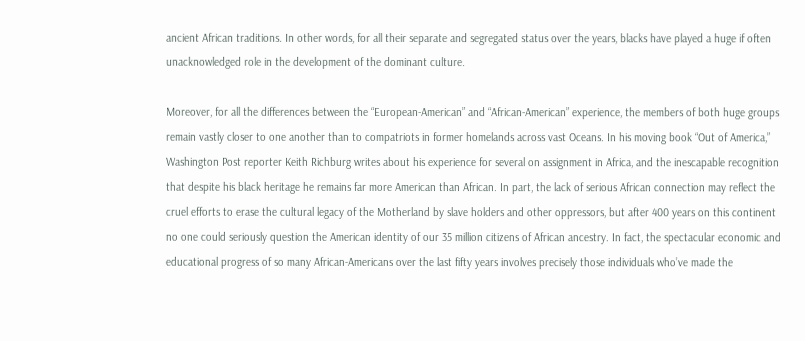ancient African traditions. In other words, for all their separate and segregated status over the years, blacks have played a huge if often unacknowledged role in the development of the dominant culture.

Moreover, for all the differences between the “European-American” and “African-American” experience, the members of both huge groups remain vastly closer to one another than to compatriots in former homelands across vast Oceans. In his moving book “Out of America,” Washington Post reporter Keith Richburg writes about his experience for several on assignment in Africa, and the inescapable recognition that despite his black heritage he remains far more American than African. In part, the lack of serious African connection may reflect the cruel efforts to erase the cultural legacy of the Motherland by slave holders and other oppressors, but after 400 years on this continent no one could seriously question the American identity of our 35 million citizens of African ancestry. In fact, the spectacular economic and educational progress of so many African-Americans over the last fifty years involves precisely those individuals who’ve made the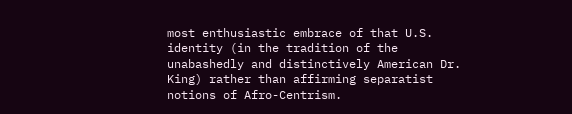most enthusiastic embrace of that U.S. identity (in the tradition of the unabashedly and distinctively American Dr. King) rather than affirming separatist notions of Afro-Centrism.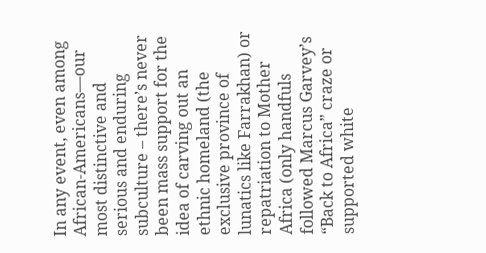In any event, even among African-Americans—our most distinctive and serious and enduring subculture – there’s never been mass support for the idea of carving out an ethnic homeland (the exclusive province of lunatics like Farrakhan) or repatriation to Mother Africa (only handfuls followed Marcus Garvey’s “Back to Africa” craze or supported white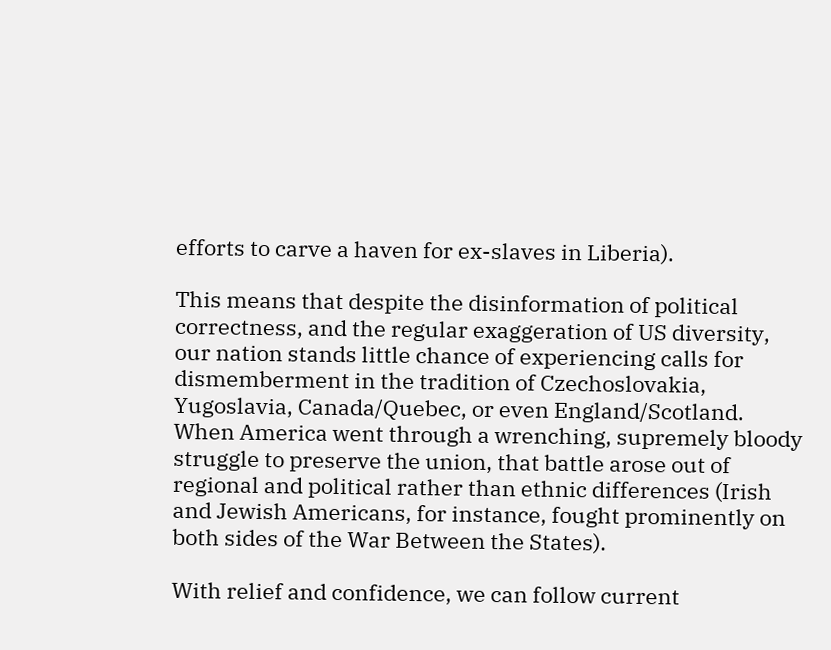efforts to carve a haven for ex-slaves in Liberia).

This means that despite the disinformation of political correctness, and the regular exaggeration of US diversity, our nation stands little chance of experiencing calls for dismemberment in the tradition of Czechoslovakia, Yugoslavia, Canada/Quebec, or even England/Scotland. When America went through a wrenching, supremely bloody struggle to preserve the union, that battle arose out of regional and political rather than ethnic differences (Irish and Jewish Americans, for instance, fought prominently on both sides of the War Between the States).

With relief and confidence, we can follow current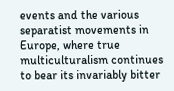events and the various separatist movements in Europe, where true multiculturalism continues to bear its invariably bitter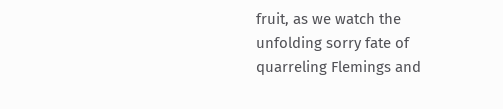fruit, as we watch the unfolding sorry fate of quarreling Flemings and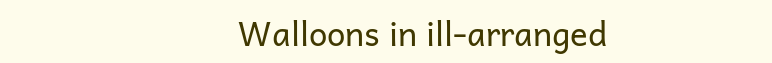Walloons in ill-arranged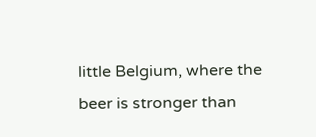little Belgium, where the beer is stronger than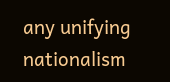any unifying nationalism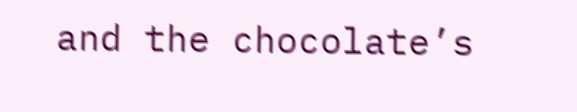and the chocolate’s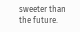sweeter than the future.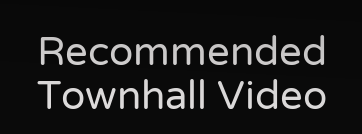Recommended Townhall Video